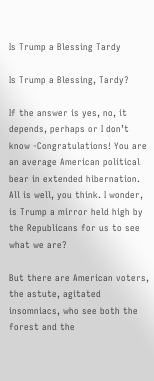Is Trump a Blessing Tardy

Is Trump a Blessing, Tardy?

If the answer is yes, no, it depends, perhaps or I don’t know -Congratulations! You are an average American political bear in extended hibernation. All is well, you think. I wonder, is Trump a mirror held high by the Republicans for us to see what we are?

But there are American voters, the astute, agitated insomniacs, who see both the forest and the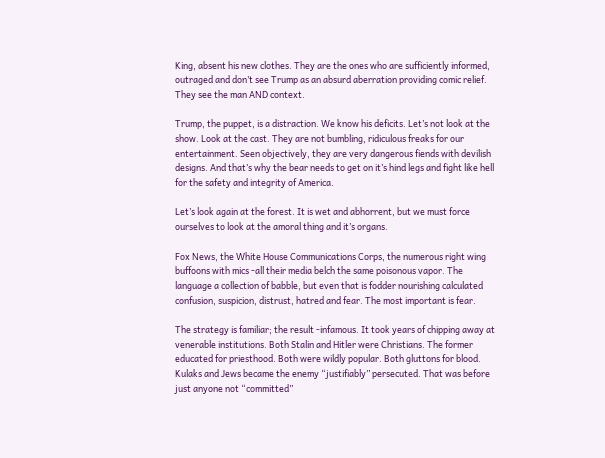King, absent his new clothes. They are the ones who are sufficiently informed, outraged and don’t see Trump as an absurd aberration providing comic relief. They see the man AND context.

Trump, the puppet, is a distraction. We know his deficits. Let’s not look at the show. Look at the cast. They are not bumbling, ridiculous freaks for our entertainment. Seen objectively, they are very dangerous fiends with devilish designs. And that’s why the bear needs to get on it’s hind legs and fight like hell for the safety and integrity of America.

Let’s look again at the forest. It is wet and abhorrent, but we must force ourselves to look at the amoral thing and it’s organs.

Fox News, the White House Communications Corps, the numerous right wing buffoons with mics -all their media belch the same poisonous vapor. The language a collection of babble, but even that is fodder nourishing calculated confusion, suspicion, distrust, hatred and fear. The most important is fear.

The strategy is familiar; the result -infamous. It took years of chipping away at venerable institutions. Both Stalin and Hitler were Christians. The former educated for priesthood. Both were wildly popular. Both gluttons for blood. Kulaks and Jews became the enemy “justifiably” persecuted. That was before just anyone not “committed”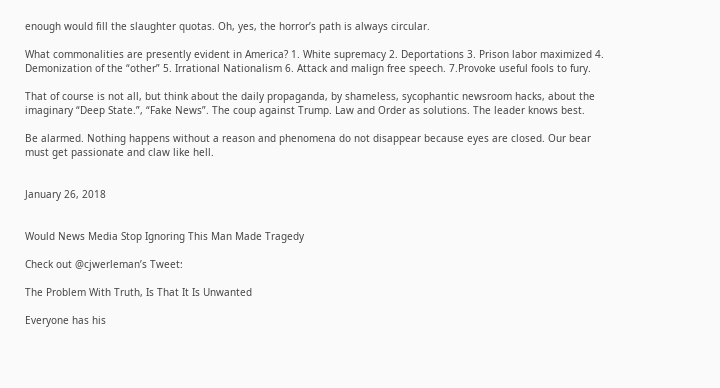enough would fill the slaughter quotas. Oh, yes, the horror’s path is always circular.

What commonalities are presently evident in America? 1. White supremacy 2. Deportations 3. Prison labor maximized 4. Demonization of the “other” 5. Irrational Nationalism 6. Attack and malign free speech. 7.Provoke useful fools to fury.

That of course is not all, but think about the daily propaganda, by shameless, sycophantic newsroom hacks, about the imaginary “Deep State.”, “Fake News”. The coup against Trump. Law and Order as solutions. The leader knows best.

Be alarmed. Nothing happens without a reason and phenomena do not disappear because eyes are closed. Our bear must get passionate and claw like hell.


January 26, 2018


Would News Media Stop Ignoring This Man Made Tragedy

Check out @cjwerleman’s Tweet:

The Problem With Truth, Is That It Is Unwanted

Everyone has his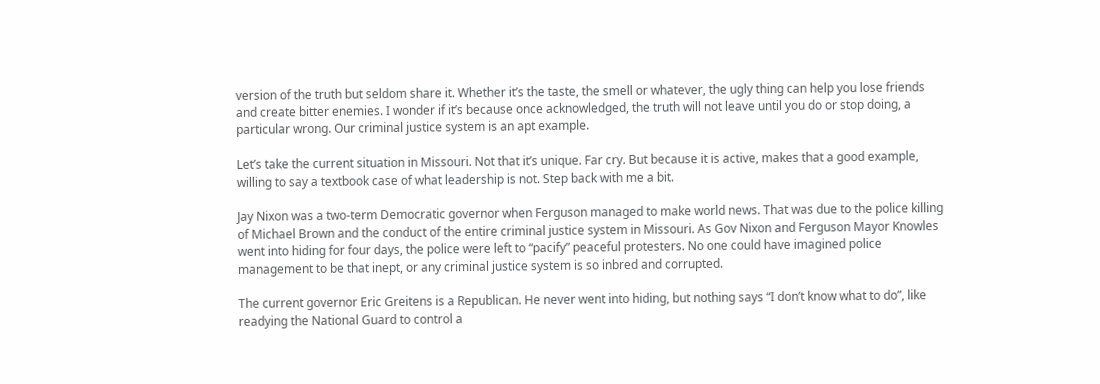version of the truth but seldom share it. Whether it’s the taste, the smell or whatever, the ugly thing can help you lose friends and create bitter enemies. I wonder if it’s because once acknowledged, the truth will not leave until you do or stop doing, a particular wrong. Our criminal justice system is an apt example.

Let’s take the current situation in Missouri. Not that it’s unique. Far cry. But because it is active, makes that a good example, willing to say a textbook case of what leadership is not. Step back with me a bit.

Jay Nixon was a two-term Democratic governor when Ferguson managed to make world news. That was due to the police killing of Michael Brown and the conduct of the entire criminal justice system in Missouri. As Gov Nixon and Ferguson Mayor Knowles went into hiding for four days, the police were left to “pacify” peaceful protesters. No one could have imagined police management to be that inept, or any criminal justice system is so inbred and corrupted.

The current governor Eric Greitens is a Republican. He never went into hiding, but nothing says “I don’t know what to do”, like readying the National Guard to control a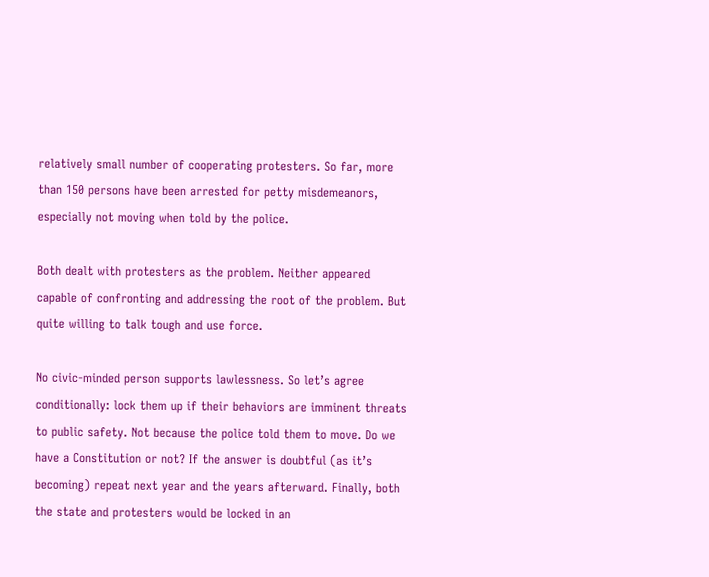relatively small number of cooperating protesters. So far, more than 150 persons have been arrested for petty misdemeanors, especially not moving when told by the police.

Both dealt with protesters as the problem. Neither appeared capable of confronting and addressing the root of the problem. But quite willing to talk tough and use force.

No civic-minded person supports lawlessness. So let’s agree conditionally: lock them up if their behaviors are imminent threats to public safety. Not because the police told them to move. Do we have a Constitution or not? If the answer is doubtful (as it’s becoming) repeat next year and the years afterward. Finally, both the state and protesters would be locked in an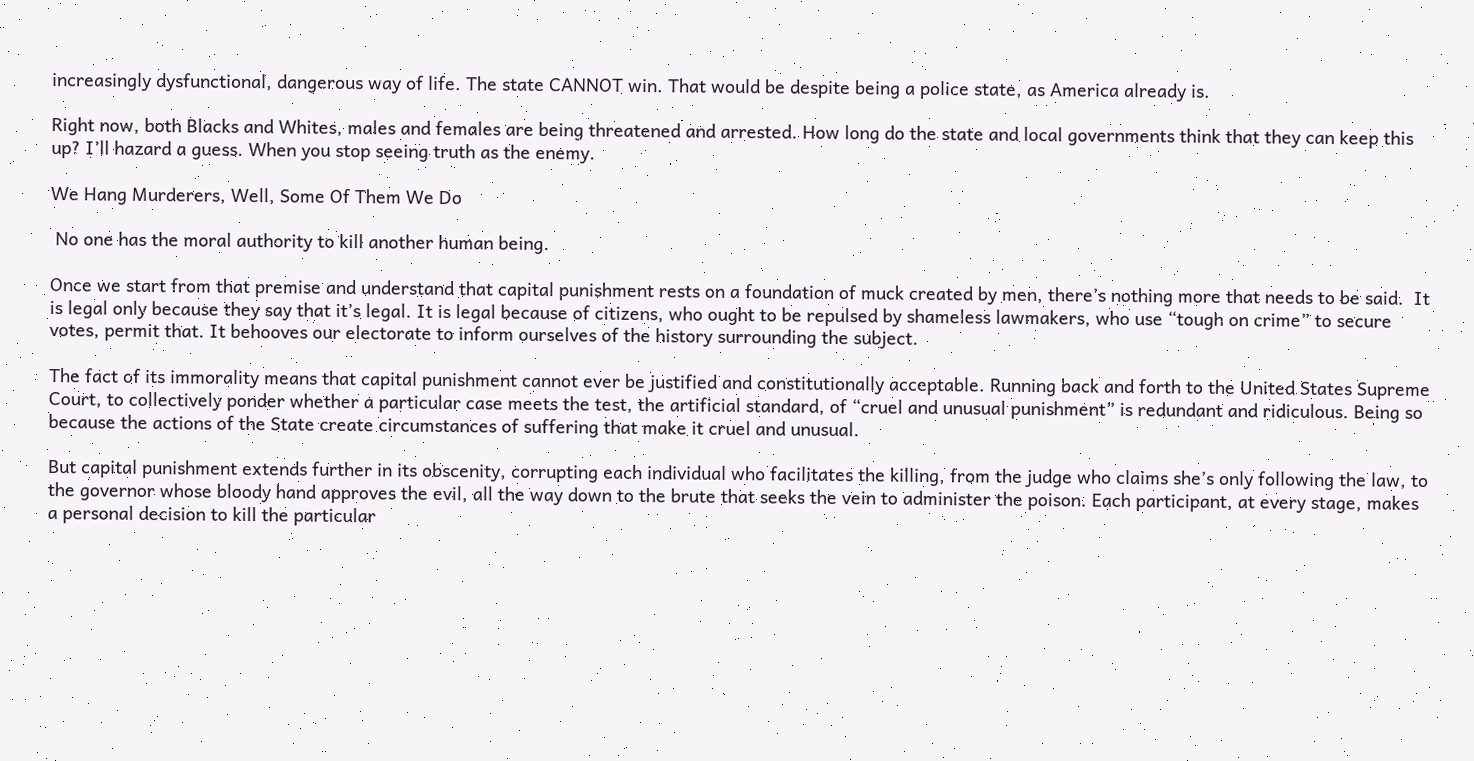increasingly dysfunctional, dangerous way of life. The state CANNOT win. That would be despite being a police state, as America already is.

Right now, both Blacks and Whites, males and females are being threatened and arrested. How long do the state and local governments think that they can keep this up? I’ll hazard a guess. When you stop seeing truth as the enemy.

We Hang Murderers, Well, Some Of Them We Do

 No one has the moral authority to kill another human being.

Once we start from that premise and understand that capital punishment rests on a foundation of muck created by men, there’s nothing more that needs to be said.  It is legal only because they say that it’s legal. It is legal because of citizens, who ought to be repulsed by shameless lawmakers, who use “tough on crime” to secure votes, permit that. It behooves our electorate to inform ourselves of the history surrounding the subject.

The fact of its immorality means that capital punishment cannot ever be justified and constitutionally acceptable. Running back and forth to the United States Supreme Court, to collectively ponder whether a particular case meets the test, the artificial standard, of “cruel and unusual punishment” is redundant and ridiculous. Being so because the actions of the State create circumstances of suffering that make it cruel and unusual.

But capital punishment extends further in its obscenity, corrupting each individual who facilitates the killing, from the judge who claims she’s only following the law, to the governor whose bloody hand approves the evil, all the way down to the brute that seeks the vein to administer the poison. Each participant, at every stage, makes a personal decision to kill the particular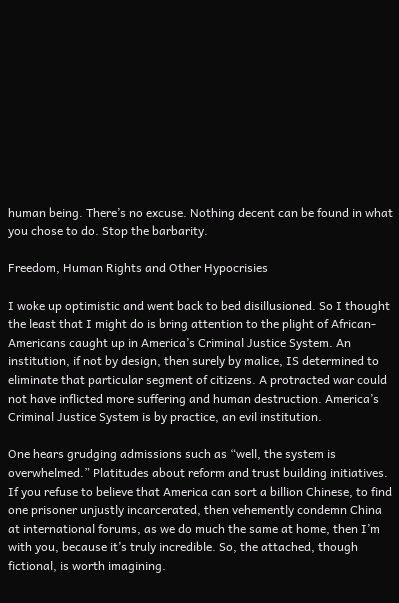human being. There’s no excuse. Nothing decent can be found in what you chose to do. Stop the barbarity.

Freedom, Human Rights and Other Hypocrisies

I woke up optimistic and went back to bed disillusioned. So I thought the least that I might do is bring attention to the plight of African-Americans caught up in America’s Criminal Justice System. An institution, if not by design, then surely by malice, IS determined to eliminate that particular segment of citizens. A protracted war could not have inflicted more suffering and human destruction. America’s Criminal Justice System is by practice, an evil institution.

One hears grudging admissions such as “well, the system is overwhelmed.” Platitudes about reform and trust building initiatives. If you refuse to believe that America can sort a billion Chinese, to find one prisoner unjustly incarcerated, then vehemently condemn China at international forums, as we do much the same at home, then I’m with you, because it’s truly incredible. So, the attached, though fictional, is worth imagining.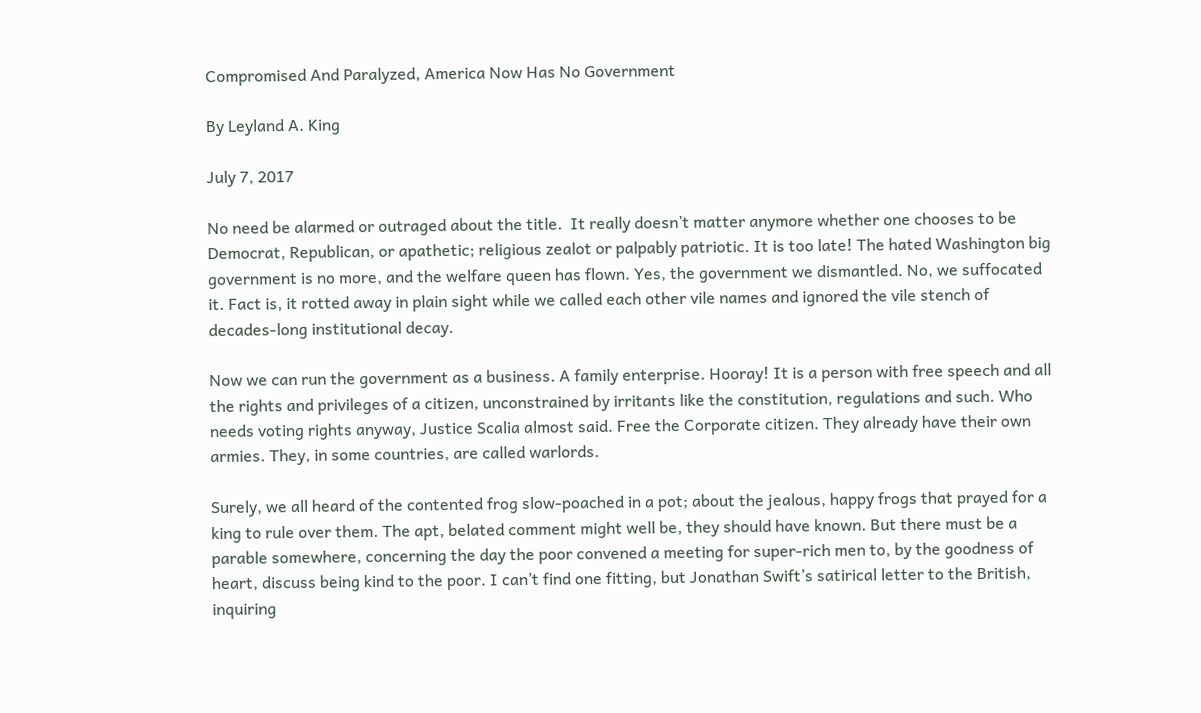Compromised And Paralyzed, America Now Has No Government

By Leyland A. King

July 7, 2017

No need be alarmed or outraged about the title.  It really doesn’t matter anymore whether one chooses to be Democrat, Republican, or apathetic; religious zealot or palpably patriotic. It is too late! The hated Washington big government is no more, and the welfare queen has flown. Yes, the government we dismantled. No, we suffocated it. Fact is, it rotted away in plain sight while we called each other vile names and ignored the vile stench of decades-long institutional decay.

Now we can run the government as a business. A family enterprise. Hooray! It is a person with free speech and all the rights and privileges of a citizen, unconstrained by irritants like the constitution, regulations and such. Who needs voting rights anyway, Justice Scalia almost said. Free the Corporate citizen. They already have their own armies. They, in some countries, are called warlords.

Surely, we all heard of the contented frog slow-poached in a pot; about the jealous, happy frogs that prayed for a king to rule over them. The apt, belated comment might well be, they should have known. But there must be a parable somewhere, concerning the day the poor convened a meeting for super-rich men to, by the goodness of heart, discuss being kind to the poor. I can’t find one fitting, but Jonathan Swift’s satirical letter to the British, inquiring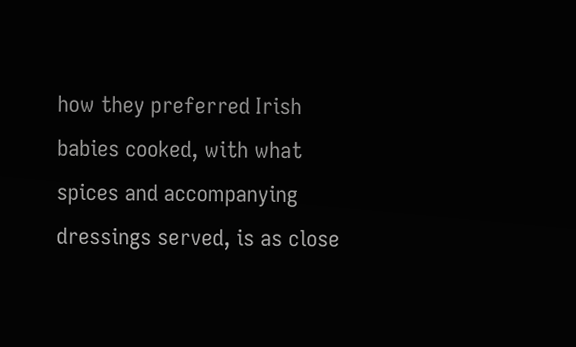how they preferred Irish babies cooked, with what spices and accompanying dressings served, is as close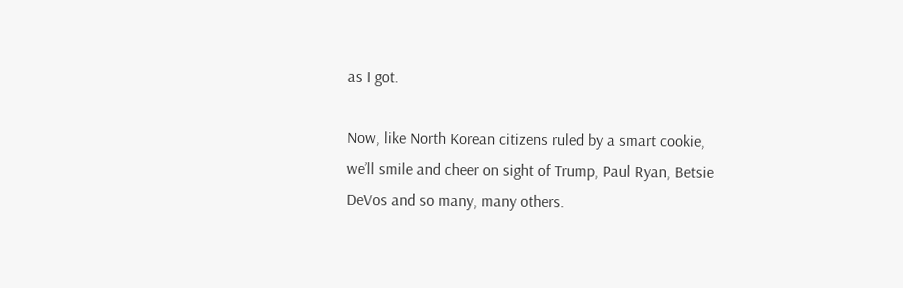as I got.

Now, like North Korean citizens ruled by a smart cookie, we’ll smile and cheer on sight of Trump, Paul Ryan, Betsie DeVos and so many, many others.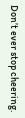Don’t ever stop cheering.